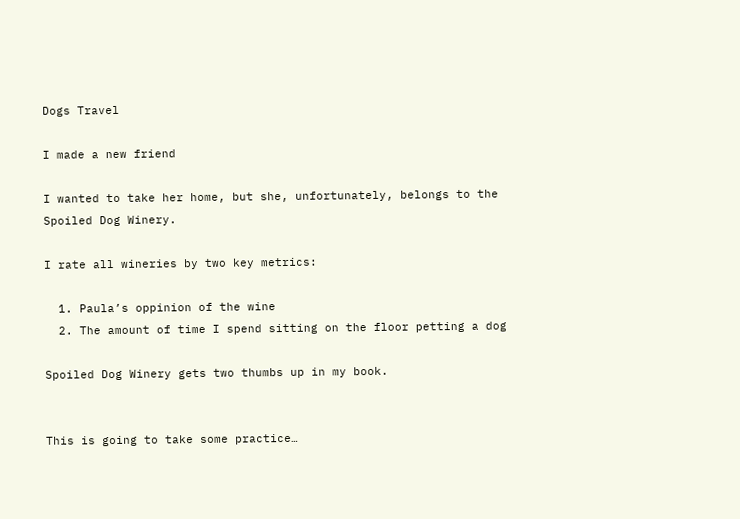Dogs Travel

I made a new friend

I wanted to take her home, but she, unfortunately, belongs to the Spoiled Dog Winery.

I rate all wineries by two key metrics:

  1. Paula’s oppinion of the wine
  2. The amount of time I spend sitting on the floor petting a dog

Spoiled Dog Winery gets two thumbs up in my book.


This is going to take some practice…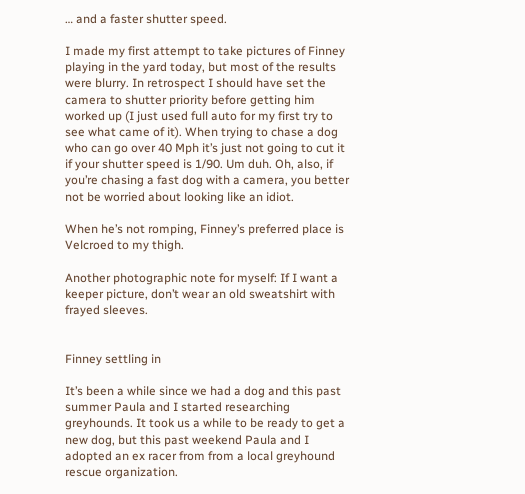… and a faster shutter speed.

I made my first attempt to take pictures of Finney playing in the yard today, but most of the results were blurry. In retrospect I should have set the camera to shutter priority before getting him worked up (I just used full auto for my first try to see what came of it). When trying to chase a dog who can go over 40 Mph it’s just not going to cut it if your shutter speed is 1/90. Um duh. Oh, also, if you’re chasing a fast dog with a camera, you better not be worried about looking like an idiot.

When he’s not romping, Finney’s preferred place is Velcroed to my thigh.

Another photographic note for myself: If I want a keeper picture, don’t wear an old sweatshirt with frayed sleeves.


Finney settling in

It’s been a while since we had a dog and this past summer Paula and I started researching greyhounds. It took us a while to be ready to get a new dog, but this past weekend Paula and I adopted an ex racer from from a local greyhound rescue organization.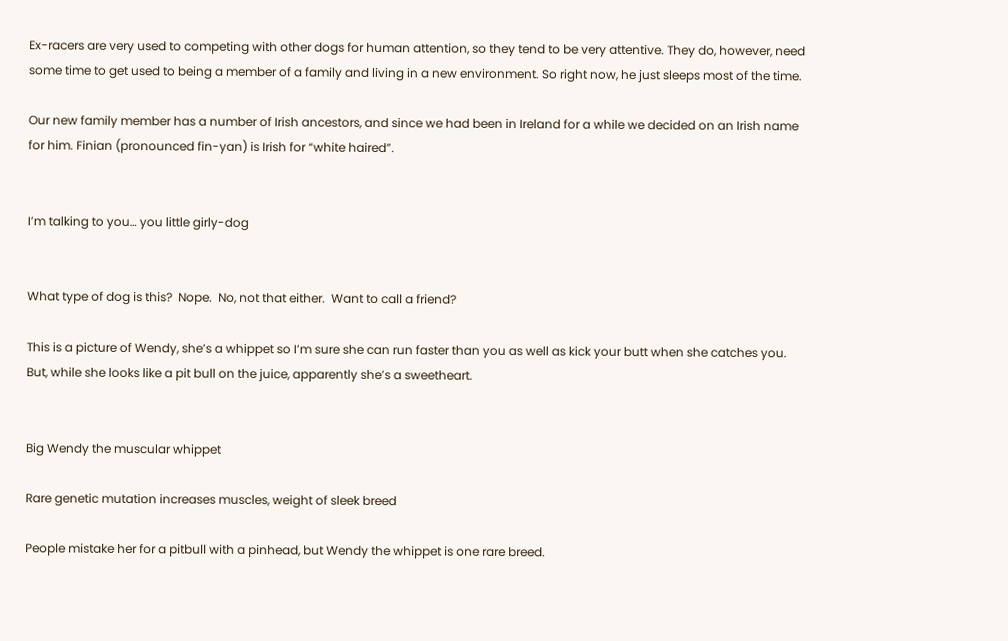Ex-racers are very used to competing with other dogs for human attention, so they tend to be very attentive. They do, however, need some time to get used to being a member of a family and living in a new environment. So right now, he just sleeps most of the time.

Our new family member has a number of Irish ancestors, and since we had been in Ireland for a while we decided on an Irish name for him. Finian (pronounced fin-yan) is Irish for “white haired”.


I’m talking to you… you little girly-dog


What type of dog is this?  Nope.  No, not that either.  Want to call a friend?

This is a picture of Wendy, she’s a whippet so I’m sure she can run faster than you as well as kick your butt when she catches you.  But, while she looks like a pit bull on the juice, apparently she’s a sweetheart.


Big Wendy the muscular whippet

Rare genetic mutation increases muscles, weight of sleek breed

People mistake her for a pitbull with a pinhead, but Wendy the whippet is one rare breed.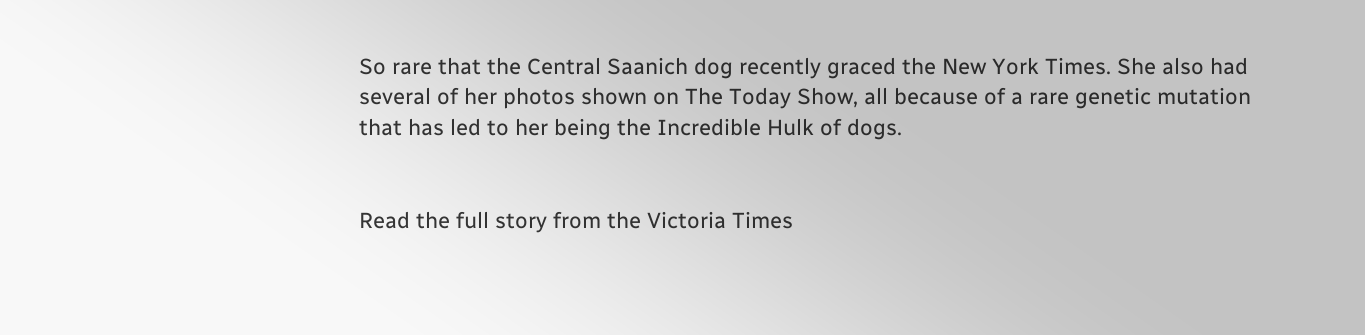So rare that the Central Saanich dog recently graced the New York Times. She also had several of her photos shown on The Today Show, all because of a rare genetic mutation that has led to her being the Incredible Hulk of dogs.


Read the full story from the Victoria Times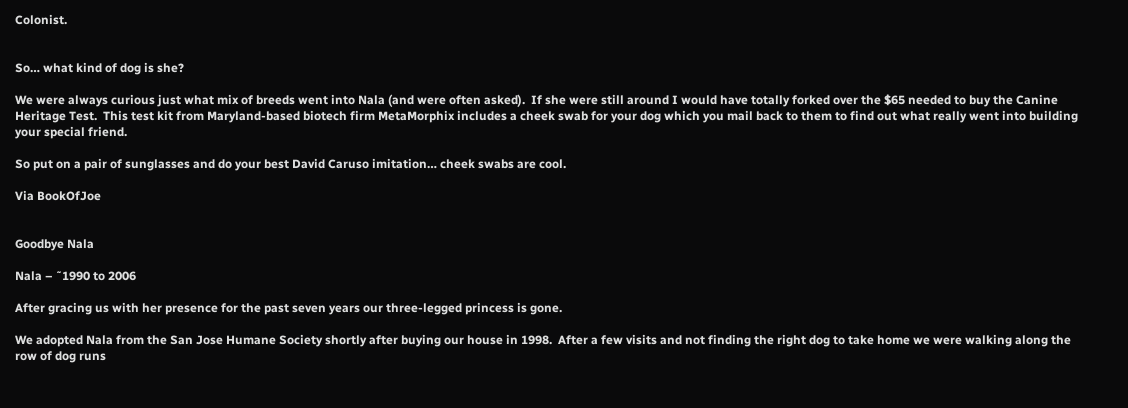Colonist.


So… what kind of dog is she?

We were always curious just what mix of breeds went into Nala (and were often asked).  If she were still around I would have totally forked over the $65 needed to buy the Canine Heritage Test.  This test kit from Maryland-based biotech firm MetaMorphix includes a cheek swab for your dog which you mail back to them to find out what really went into building your special friend.

So put on a pair of sunglasses and do your best David Caruso imitation… cheek swabs are cool.

Via BookOfJoe


Goodbye Nala

Nala – ˜1990 to 2006

After gracing us with her presence for the past seven years our three-legged princess is gone.

We adopted Nala from the San Jose Humane Society shortly after buying our house in 1998.  After a few visits and not finding the right dog to take home we were walking along the row of dog runs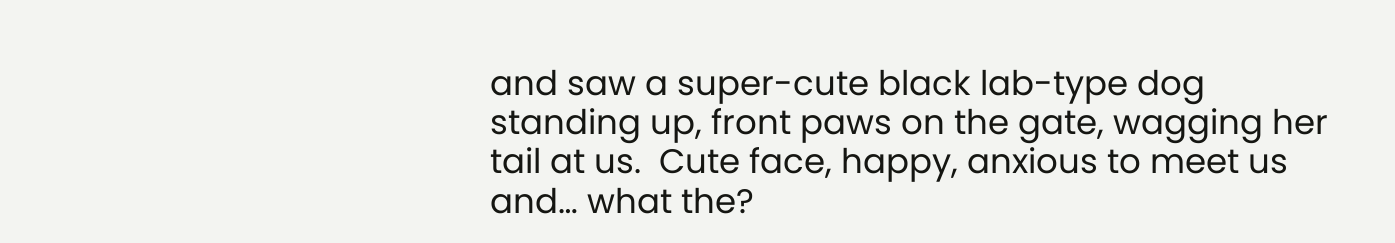and saw a super-cute black lab-type dog standing up, front paws on the gate, wagging her tail at us.  Cute face, happy, anxious to meet us and… what the?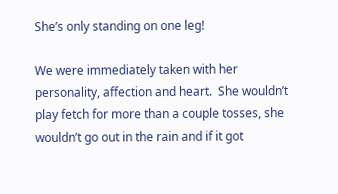She’s only standing on one leg!

We were immediately taken with her personality, affection and heart.  She wouldn’t play fetch for more than a couple tosses, she wouldn’t go out in the rain and if it got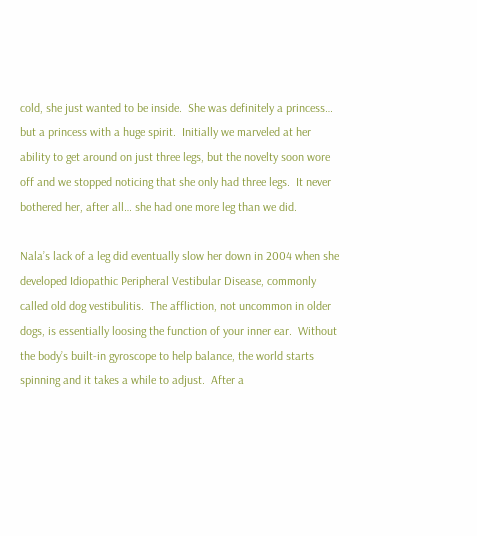cold, she just wanted to be inside.  She was definitely a princess… but a princess with a huge spirit.  Initially we marveled at her ability to get around on just three legs, but the novelty soon wore off and we stopped noticing that she only had three legs.  It never bothered her, after all… she had one more leg than we did.

Nala’s lack of a leg did eventually slow her down in 2004 when she developed Idiopathic Peripheral Vestibular Disease, commonly called old dog vestibulitis.  The affliction, not uncommon in older dogs, is essentially loosing the function of your inner ear.  Without the body’s built-in gyroscope to help balance, the world starts spinning and it takes a while to adjust.  After a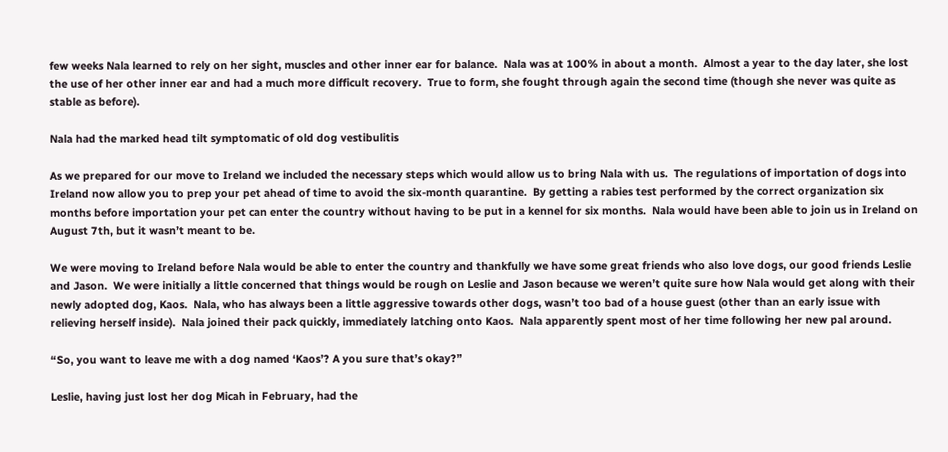few weeks Nala learned to rely on her sight, muscles and other inner ear for balance.  Nala was at 100% in about a month.  Almost a year to the day later, she lost the use of her other inner ear and had a much more difficult recovery.  True to form, she fought through again the second time (though she never was quite as stable as before).

Nala had the marked head tilt symptomatic of old dog vestibulitis

As we prepared for our move to Ireland we included the necessary steps which would allow us to bring Nala with us.  The regulations of importation of dogs into Ireland now allow you to prep your pet ahead of time to avoid the six-month quarantine.  By getting a rabies test performed by the correct organization six months before importation your pet can enter the country without having to be put in a kennel for six months.  Nala would have been able to join us in Ireland on August 7th, but it wasn’t meant to be.

We were moving to Ireland before Nala would be able to enter the country and thankfully we have some great friends who also love dogs, our good friends Leslie and Jason.  We were initially a little concerned that things would be rough on Leslie and Jason because we weren’t quite sure how Nala would get along with their newly adopted dog, Kaos.  Nala, who has always been a little aggressive towards other dogs, wasn’t too bad of a house guest (other than an early issue with relieving herself inside).  Nala joined their pack quickly, immediately latching onto Kaos.  Nala apparently spent most of her time following her new pal around.

“So, you want to leave me with a dog named ‘Kaos’? A you sure that’s okay?”

Leslie, having just lost her dog Micah in February, had the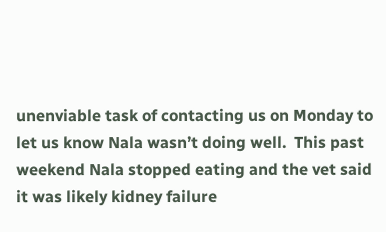unenviable task of contacting us on Monday to let us know Nala wasn’t doing well.  This past weekend Nala stopped eating and the vet said it was likely kidney failure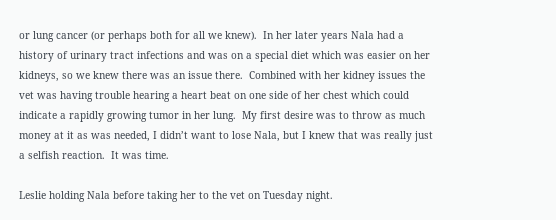or lung cancer (or perhaps both for all we knew).  In her later years Nala had a history of urinary tract infections and was on a special diet which was easier on her kidneys, so we knew there was an issue there.  Combined with her kidney issues the vet was having trouble hearing a heart beat on one side of her chest which could indicate a rapidly growing tumor in her lung.  My first desire was to throw as much money at it as was needed, I didn’t want to lose Nala, but I knew that was really just a selfish reaction.  It was time.

Leslie holding Nala before taking her to the vet on Tuesday night.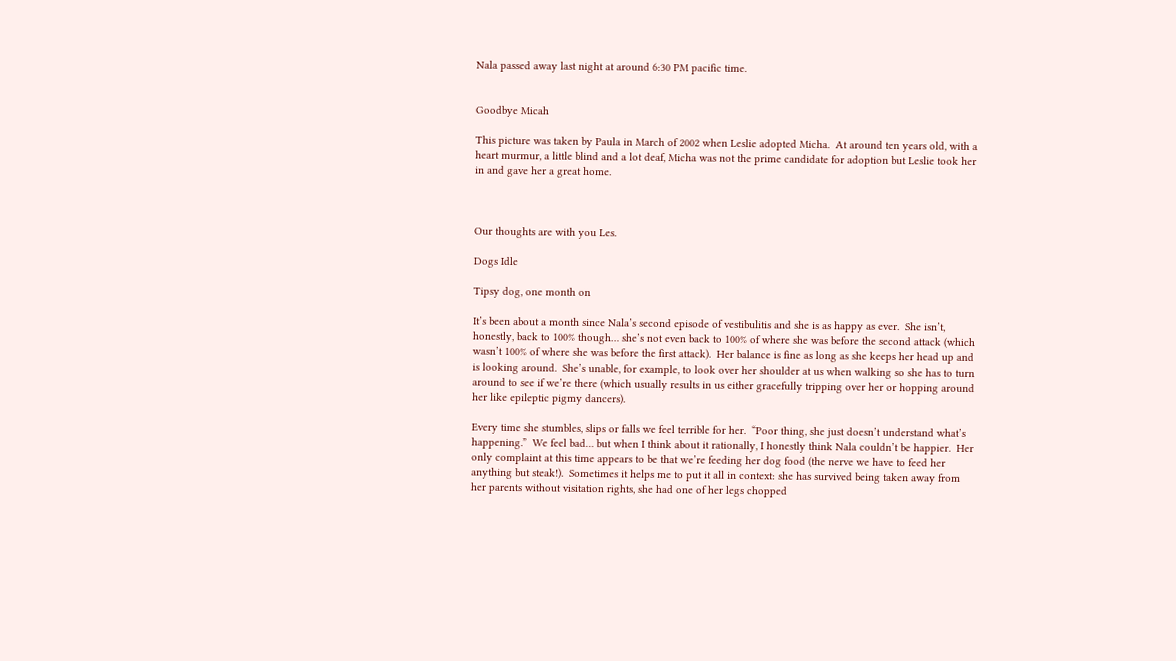Nala passed away last night at around 6:30 PM pacific time.


Goodbye Micah

This picture was taken by Paula in March of 2002 when Leslie adopted Micha.  At around ten years old, with a heart murmur, a little blind and a lot deaf, Micha was not the prime candidate for adoption but Leslie took her in and gave her a great home.



Our thoughts are with you Les.

Dogs Idle

Tipsy dog, one month on

It’s been about a month since Nala’s second episode of vestibulitis and she is as happy as ever.  She isn’t, honestly, back to 100% though… she’s not even back to 100% of where she was before the second attack (which wasn’t 100% of where she was before the first attack).  Her balance is fine as long as she keeps her head up and is looking around.  She’s unable, for example, to look over her shoulder at us when walking so she has to turn around to see if we’re there (which usually results in us either gracefully tripping over her or hopping around her like epileptic pigmy dancers).

Every time she stumbles, slips or falls we feel terrible for her.  “Poor thing, she just doesn’t understand what’s happening.”  We feel bad… but when I think about it rationally, I honestly think Nala couldn’t be happier.  Her only complaint at this time appears to be that we’re feeding her dog food (the nerve we have to feed her anything but steak!).  Sometimes it helps me to put it all in context: she has survived being taken away from her parents without visitation rights, she had one of her legs chopped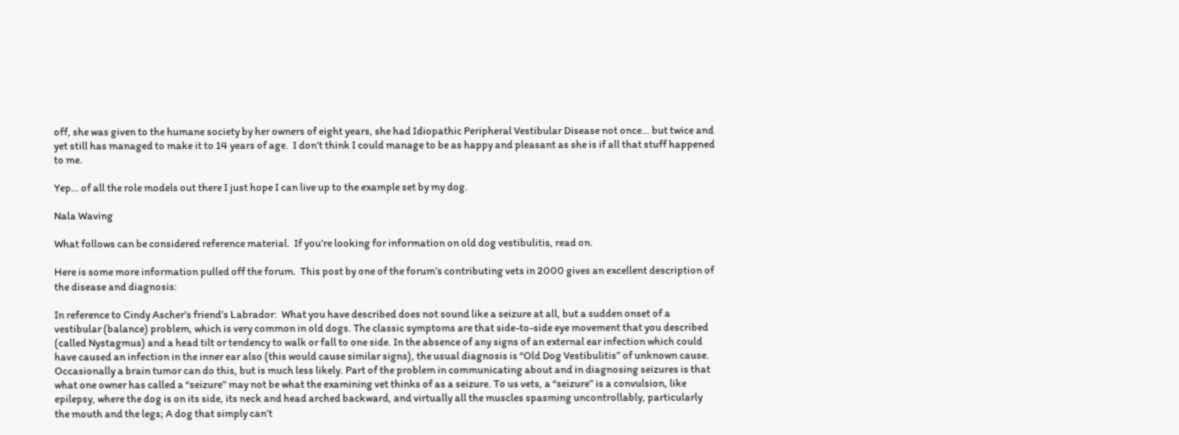off, she was given to the humane society by her owners of eight years, she had Idiopathic Peripheral Vestibular Disease not once… but twice and yet still has managed to make it to 14 years of age.  I don’t think I could manage to be as happy and pleasant as she is if all that stuff happened to me.

Yep… of all the role models out there I just hope I can live up to the example set by my dog.

Nala Waving

What follows can be considered reference material.  If you’re looking for information on old dog vestibulitis, read on.

Here is some more information pulled off the forum.  This post by one of the forum’s contributing vets in 2000 gives an excellent description of the disease and diagnosis:

In reference to Cindy Ascher’s friend’s Labrador:  What you have described does not sound like a seizure at all, but a sudden onset of a vestibular (balance) problem, which is very common in old dogs. The classic symptoms are that side-to-side eye movement that you described (called Nystagmus) and a head tilt or tendency to walk or fall to one side. In the absence of any signs of an external ear infection which could have caused an infection in the inner ear also (this would cause similar signs), the usual diagnosis is “Old Dog Vestibulitis” of unknown cause. Occasionally a brain tumor can do this, but is much less likely. Part of the problem in communicating about and in diagnosing seizures is that what one owner has called a “seizure” may not be what the examining vet thinks of as a seizure. To us vets, a “seizure” is a convulsion, like epilepsy, where the dog is on its side, its neck and head arched backward, and virtually all the muscles spasming uncontrollably, particularly the mouth and the legs; A dog that simply can’t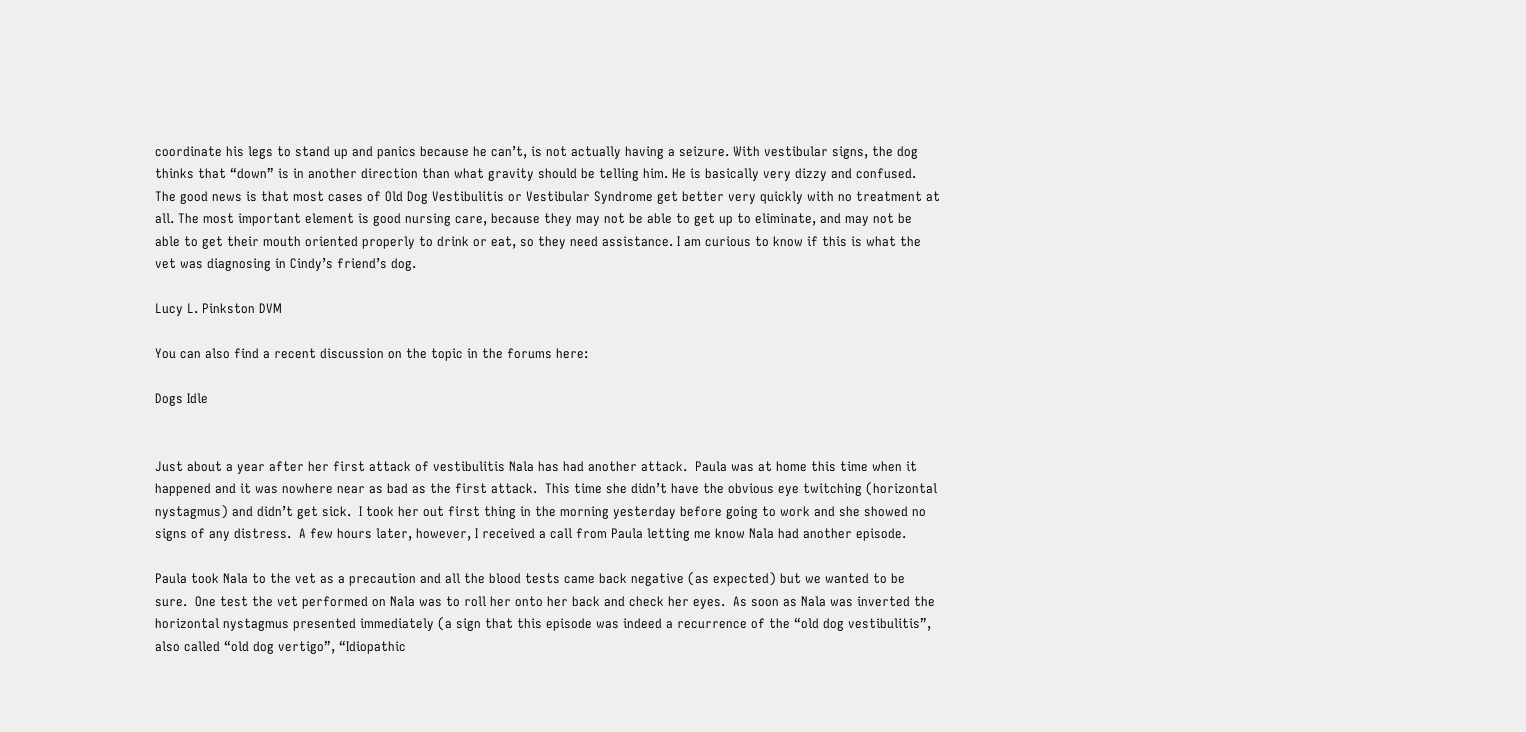coordinate his legs to stand up and panics because he can’t, is not actually having a seizure. With vestibular signs, the dog thinks that “down” is in another direction than what gravity should be telling him. He is basically very dizzy and confused. The good news is that most cases of Old Dog Vestibulitis or Vestibular Syndrome get better very quickly with no treatment at all. The most important element is good nursing care, because they may not be able to get up to eliminate, and may not be able to get their mouth oriented properly to drink or eat, so they need assistance. I am curious to know if this is what the vet was diagnosing in Cindy’s friend’s dog.

Lucy L. Pinkston DVM

You can also find a recent discussion on the topic in the forums here:

Dogs Idle


Just about a year after her first attack of vestibulitis Nala has had another attack.  Paula was at home this time when it happened and it was nowhere near as bad as the first attack.  This time she didn’t have the obvious eye twitching (horizontal nystagmus) and didn’t get sick.  I took her out first thing in the morning yesterday before going to work and she showed no signs of any distress.  A few hours later, however, I received a call from Paula letting me know Nala had another episode.

Paula took Nala to the vet as a precaution and all the blood tests came back negative (as expected) but we wanted to be sure.  One test the vet performed on Nala was to roll her onto her back and check her eyes.  As soon as Nala was inverted the horizontal nystagmus presented immediately (a sign that this episode was indeed a recurrence of the “old dog vestibulitis”, also called “old dog vertigo”, “Idiopathic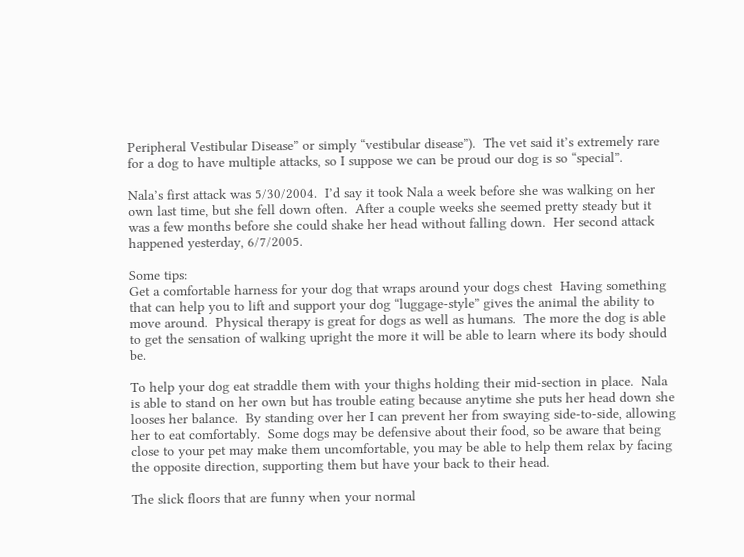Peripheral Vestibular Disease” or simply “vestibular disease”).  The vet said it’s extremely rare for a dog to have multiple attacks, so I suppose we can be proud our dog is so “special”.

Nala’s first attack was 5/30/2004.  I’d say it took Nala a week before she was walking on her own last time, but she fell down often.  After a couple weeks she seemed pretty steady but it was a few months before she could shake her head without falling down.  Her second attack happened yesterday, 6/7/2005.

Some tips:
Get a comfortable harness for your dog that wraps around your dogs chest  Having something that can help you to lift and support your dog “luggage-style” gives the animal the ability to move around.  Physical therapy is great for dogs as well as humans.  The more the dog is able to get the sensation of walking upright the more it will be able to learn where its body should be.

To help your dog eat straddle them with your thighs holding their mid-section in place.  Nala is able to stand on her own but has trouble eating because anytime she puts her head down she looses her balance.  By standing over her I can prevent her from swaying side-to-side, allowing her to eat comfortably.  Some dogs may be defensive about their food, so be aware that being close to your pet may make them uncomfortable, you may be able to help them relax by facing the opposite direction, supporting them but have your back to their head.

The slick floors that are funny when your normal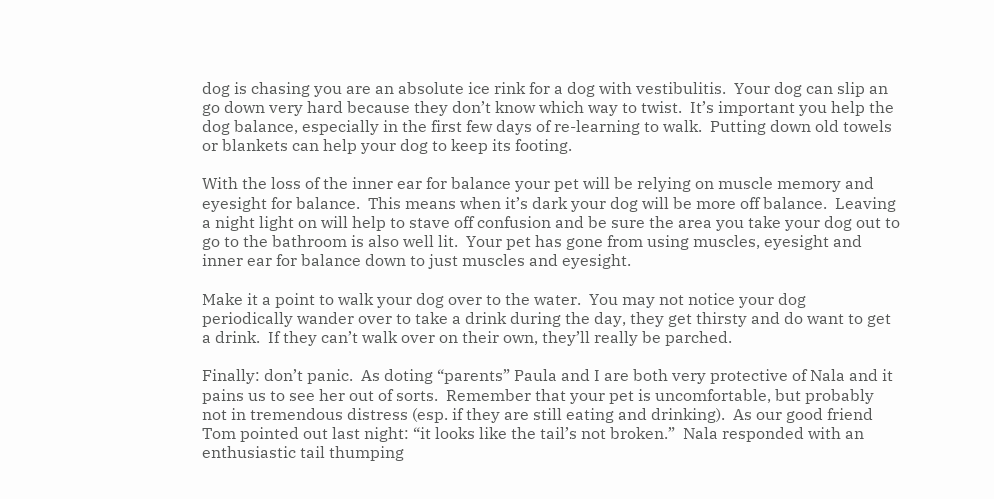dog is chasing you are an absolute ice rink for a dog with vestibulitis.  Your dog can slip an go down very hard because they don’t know which way to twist.  It’s important you help the dog balance, especially in the first few days of re-learning to walk.  Putting down old towels or blankets can help your dog to keep its footing.

With the loss of the inner ear for balance your pet will be relying on muscle memory and eyesight for balance.  This means when it’s dark your dog will be more off balance.  Leaving a night light on will help to stave off confusion and be sure the area you take your dog out to go to the bathroom is also well lit.  Your pet has gone from using muscles, eyesight and inner ear for balance down to just muscles and eyesight.

Make it a point to walk your dog over to the water.  You may not notice your dog periodically wander over to take a drink during the day, they get thirsty and do want to get a drink.  If they can’t walk over on their own, they’ll really be parched.

Finally: don’t panic.  As doting “parents” Paula and I are both very protective of Nala and it pains us to see her out of sorts.  Remember that your pet is uncomfortable, but probably not in tremendous distress (esp. if they are still eating and drinking).  As our good friend Tom pointed out last night: “it looks like the tail’s not broken.”  Nala responded with an enthusiastic tail thumping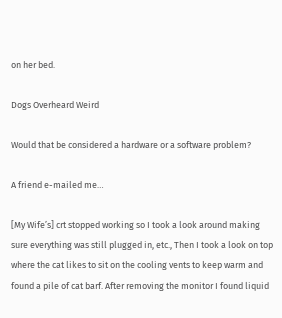on her bed.

Dogs Overheard Weird

Would that be considered a hardware or a software problem?

A friend e-mailed me…

[My Wife’s] crt stopped working so I took a look around making sure everything was still plugged in, etc., Then I took a look on top where the cat likes to sit on the cooling vents to keep warm and found a pile of cat barf. After removing the monitor I found liquid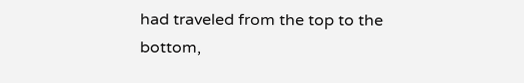had traveled from the top to the bottom,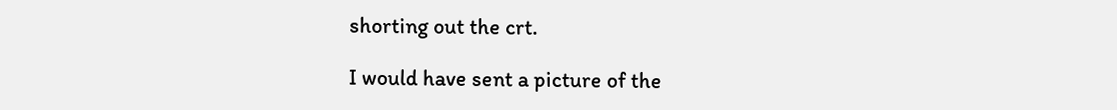shorting out the crt.

I would have sent a picture of the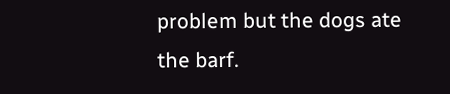problem but the dogs ate the barf.